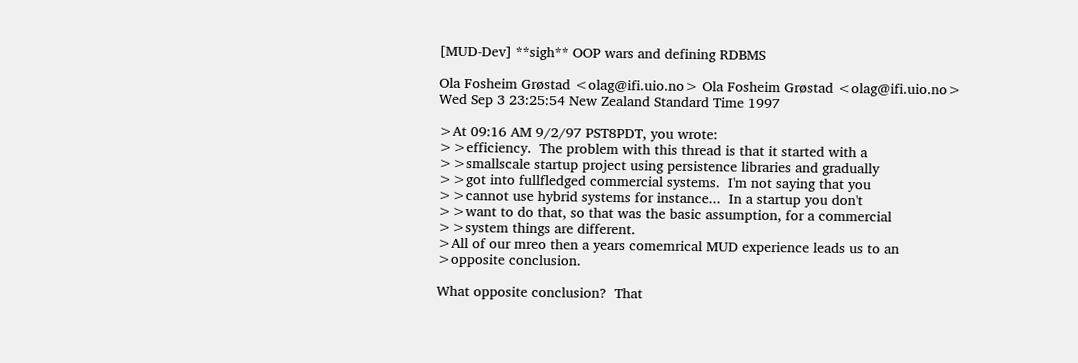[MUD-Dev] **sigh** OOP wars and defining RDBMS

Ola Fosheim Grøstad <olag@ifi.uio.no> Ola Fosheim Grøstad <olag@ifi.uio.no>
Wed Sep 3 23:25:54 New Zealand Standard Time 1997

>At 09:16 AM 9/2/97 PST8PDT, you wrote:
>>efficiency.  The problem with this thread is that it started with a
>>smallscale startup project using persistence libraries and gradually
>>got into fullfledged commercial systems.  I'm not saying that you
>>cannot use hybrid systems for instance...  In a startup you don't
>>want to do that, so that was the basic assumption, for a commercial
>>system things are different.
>All of our mreo then a years comemrical MUD experience leads us to an
>opposite conclusion.

What opposite conclusion?  That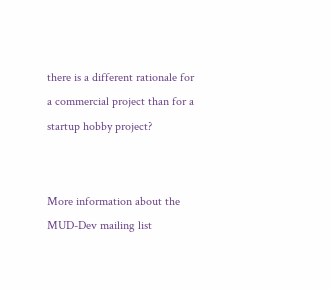there is a different rationale for
a commercial project than for a startup hobby project?


More information about the MUD-Dev mailing list